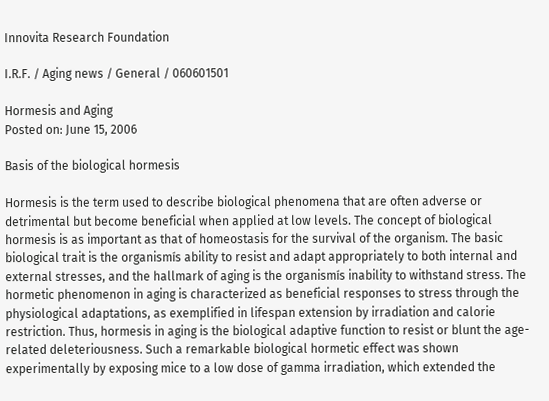Innovita Research Foundation

I.R.F. / Aging news / General / 060601501

Hormesis and Aging
Posted on: June 15, 2006

Basis of the biological hormesis

Hormesis is the term used to describe biological phenomena that are often adverse or detrimental but become beneficial when applied at low levels. The concept of biological hormesis is as important as that of homeostasis for the survival of the organism. The basic biological trait is the organismís ability to resist and adapt appropriately to both internal and external stresses, and the hallmark of aging is the organismís inability to withstand stress. The hormetic phenomenon in aging is characterized as beneficial responses to stress through the physiological adaptations, as exemplified in lifespan extension by irradiation and calorie restriction. Thus, hormesis in aging is the biological adaptive function to resist or blunt the age-related deleteriousness. Such a remarkable biological hormetic effect was shown experimentally by exposing mice to a low dose of gamma irradiation, which extended the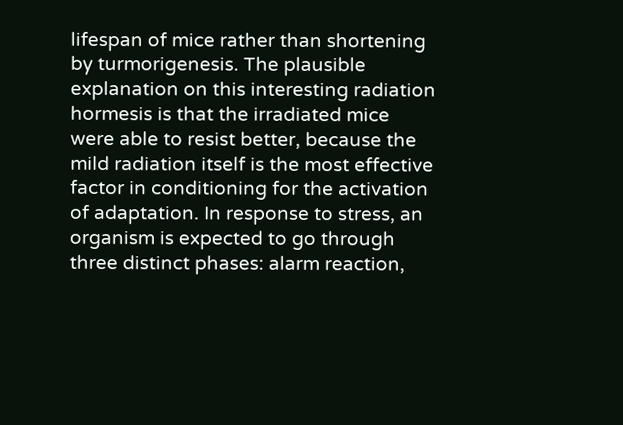lifespan of mice rather than shortening by turmorigenesis. The plausible explanation on this interesting radiation hormesis is that the irradiated mice were able to resist better, because the mild radiation itself is the most effective factor in conditioning for the activation of adaptation. In response to stress, an organism is expected to go through three distinct phases: alarm reaction,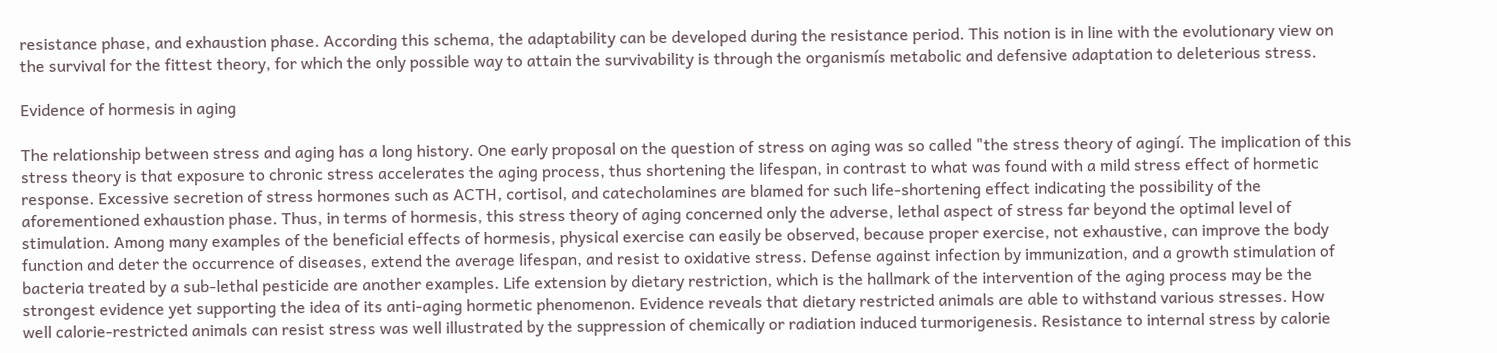resistance phase, and exhaustion phase. According this schema, the adaptability can be developed during the resistance period. This notion is in line with the evolutionary view on the survival for the fittest theory, for which the only possible way to attain the survivability is through the organismís metabolic and defensive adaptation to deleterious stress.

Evidence of hormesis in aging

The relationship between stress and aging has a long history. One early proposal on the question of stress on aging was so called "the stress theory of agingí. The implication of this stress theory is that exposure to chronic stress accelerates the aging process, thus shortening the lifespan, in contrast to what was found with a mild stress effect of hormetic response. Excessive secretion of stress hormones such as ACTH, cortisol, and catecholamines are blamed for such life-shortening effect indicating the possibility of the aforementioned exhaustion phase. Thus, in terms of hormesis, this stress theory of aging concerned only the adverse, lethal aspect of stress far beyond the optimal level of stimulation. Among many examples of the beneficial effects of hormesis, physical exercise can easily be observed, because proper exercise, not exhaustive, can improve the body function and deter the occurrence of diseases, extend the average lifespan, and resist to oxidative stress. Defense against infection by immunization, and a growth stimulation of bacteria treated by a sub-lethal pesticide are another examples. Life extension by dietary restriction, which is the hallmark of the intervention of the aging process may be the strongest evidence yet supporting the idea of its anti-aging hormetic phenomenon. Evidence reveals that dietary restricted animals are able to withstand various stresses. How well calorie-restricted animals can resist stress was well illustrated by the suppression of chemically or radiation induced turmorigenesis. Resistance to internal stress by calorie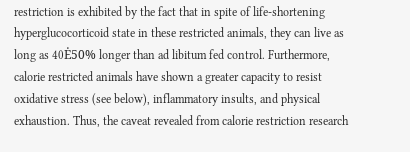restriction is exhibited by the fact that in spite of life-shortening hyperglucocorticoid state in these restricted animals, they can live as long as 40Ė50% longer than ad libitum fed control. Furthermore, calorie restricted animals have shown a greater capacity to resist oxidative stress (see below), inflammatory insults, and physical exhaustion. Thus, the caveat revealed from calorie restriction research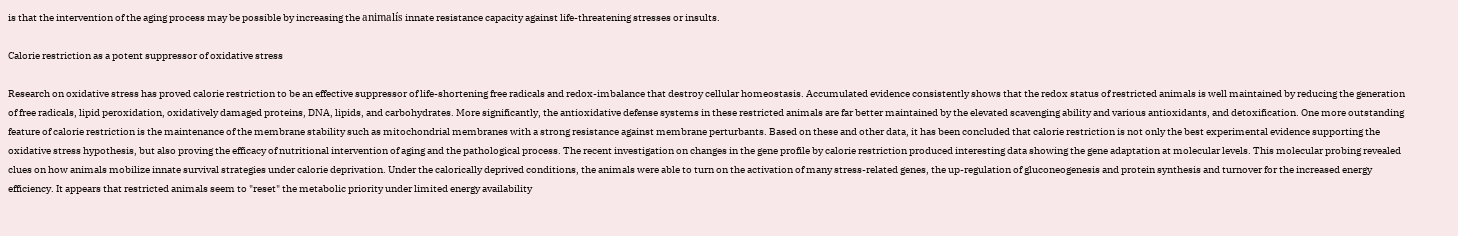is that the intervention of the aging process may be possible by increasing the animalís innate resistance capacity against life-threatening stresses or insults.

Calorie restriction as a potent suppressor of oxidative stress

Research on oxidative stress has proved calorie restriction to be an effective suppressor of life-shortening free radicals and redox-imbalance that destroy cellular homeostasis. Accumulated evidence consistently shows that the redox status of restricted animals is well maintained by reducing the generation of free radicals, lipid peroxidation, oxidatively damaged proteins, DNA, lipids, and carbohydrates. More significantly, the antioxidative defense systems in these restricted animals are far better maintained by the elevated scavenging ability and various antioxidants, and detoxification. One more outstanding feature of calorie restriction is the maintenance of the membrane stability such as mitochondrial membranes with a strong resistance against membrane perturbants. Based on these and other data, it has been concluded that calorie restriction is not only the best experimental evidence supporting the oxidative stress hypothesis, but also proving the efficacy of nutritional intervention of aging and the pathological process. The recent investigation on changes in the gene profile by calorie restriction produced interesting data showing the gene adaptation at molecular levels. This molecular probing revealed clues on how animals mobilize innate survival strategies under calorie deprivation. Under the calorically deprived conditions, the animals were able to turn on the activation of many stress-related genes, the up-regulation of gluconeogenesis and protein synthesis and turnover for the increased energy efficiency. It appears that restricted animals seem to "reset" the metabolic priority under limited energy availability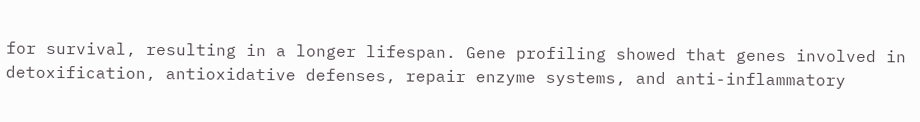for survival, resulting in a longer lifespan. Gene profiling showed that genes involved in detoxification, antioxidative defenses, repair enzyme systems, and anti-inflammatory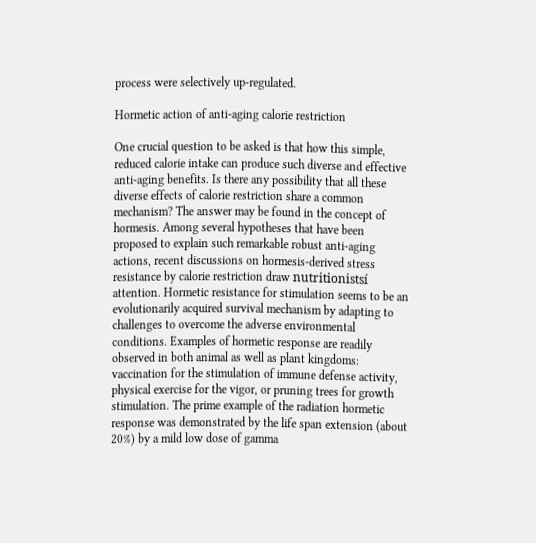process were selectively up-regulated.

Hormetic action of anti-aging calorie restriction

One crucial question to be asked is that how this simple, reduced calorie intake can produce such diverse and effective anti-aging benefits. Is there any possibility that all these diverse effects of calorie restriction share a common mechanism? The answer may be found in the concept of hormesis. Among several hypotheses that have been proposed to explain such remarkable robust anti-aging actions, recent discussions on hormesis-derived stress resistance by calorie restriction draw nutritionistsí attention. Hormetic resistance for stimulation seems to be an evolutionarily acquired survival mechanism by adapting to challenges to overcome the adverse environmental conditions. Examples of hormetic response are readily observed in both animal as well as plant kingdoms: vaccination for the stimulation of immune defense activity, physical exercise for the vigor, or pruning trees for growth stimulation. The prime example of the radiation hormetic response was demonstrated by the life span extension (about 20%) by a mild low dose of gamma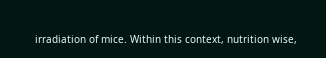irradiation of mice. Within this context, nutrition wise,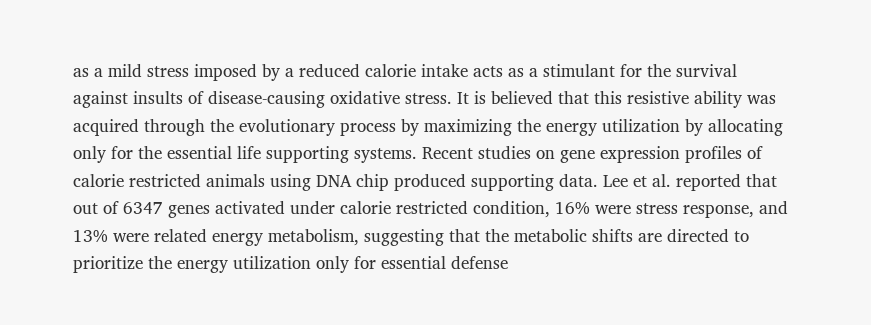as a mild stress imposed by a reduced calorie intake acts as a stimulant for the survival against insults of disease-causing oxidative stress. It is believed that this resistive ability was acquired through the evolutionary process by maximizing the energy utilization by allocating only for the essential life supporting systems. Recent studies on gene expression profiles of calorie restricted animals using DNA chip produced supporting data. Lee et al. reported that out of 6347 genes activated under calorie restricted condition, 16% were stress response, and 13% were related energy metabolism, suggesting that the metabolic shifts are directed to prioritize the energy utilization only for essential defense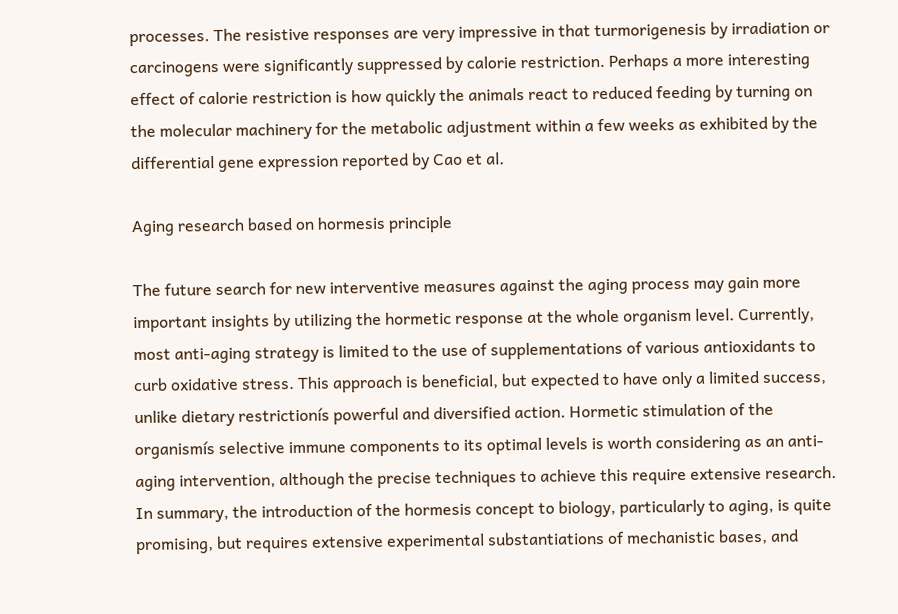processes. The resistive responses are very impressive in that turmorigenesis by irradiation or carcinogens were significantly suppressed by calorie restriction. Perhaps a more interesting effect of calorie restriction is how quickly the animals react to reduced feeding by turning on the molecular machinery for the metabolic adjustment within a few weeks as exhibited by the differential gene expression reported by Cao et al.

Aging research based on hormesis principle

The future search for new interventive measures against the aging process may gain more important insights by utilizing the hormetic response at the whole organism level. Currently, most anti-aging strategy is limited to the use of supplementations of various antioxidants to curb oxidative stress. This approach is beneficial, but expected to have only a limited success, unlike dietary restrictionís powerful and diversified action. Hormetic stimulation of the organismís selective immune components to its optimal levels is worth considering as an anti-aging intervention, although the precise techniques to achieve this require extensive research. In summary, the introduction of the hormesis concept to biology, particularly to aging, is quite promising, but requires extensive experimental substantiations of mechanistic bases, and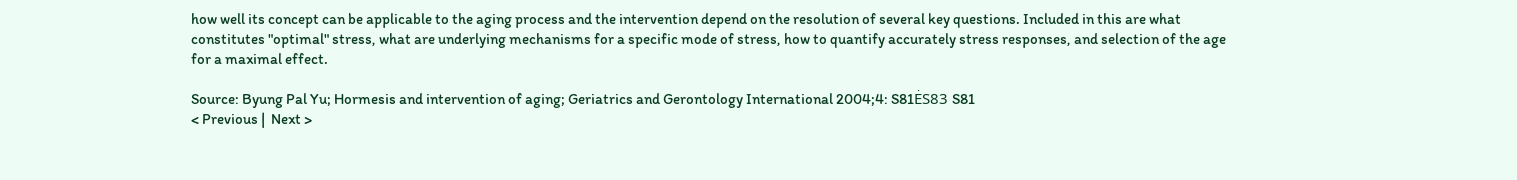how well its concept can be applicable to the aging process and the intervention depend on the resolution of several key questions. Included in this are what constitutes "optimal" stress, what are underlying mechanisms for a specific mode of stress, how to quantify accurately stress responses, and selection of the age for a maximal effect.

Source: Byung Pal Yu; Hormesis and intervention of aging; Geriatrics and Gerontology International 2004;4: S81ĖS83 S81
< Previous |  Next >